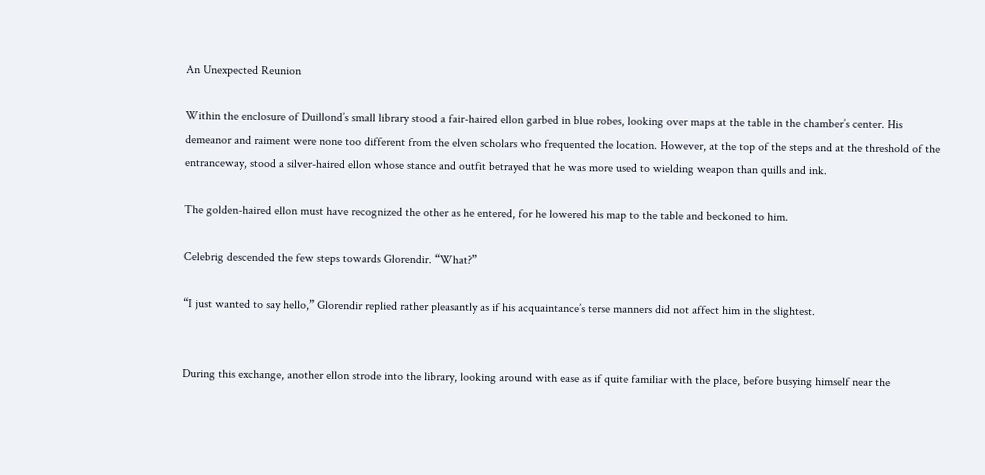An Unexpected Reunion

Within the enclosure of Duillond’s small library stood a fair-haired ellon garbed in blue robes, looking over maps at the table in the chamber’s center. His demeanor and raiment were none too different from the elven scholars who frequented the location. However, at the top of the steps and at the threshold of the entranceway, stood a silver-haired ellon whose stance and outfit betrayed that he was more used to wielding weapon than quills and ink.

The golden-haired ellon must have recognized the other as he entered, for he lowered his map to the table and beckoned to him.

Celebrig descended the few steps towards Glorendir. “What?”

“I just wanted to say hello,” Glorendir replied rather pleasantly as if his acquaintance’s terse manners did not affect him in the slightest.


During this exchange, another ellon strode into the library, looking around with ease as if quite familiar with the place, before busying himself near the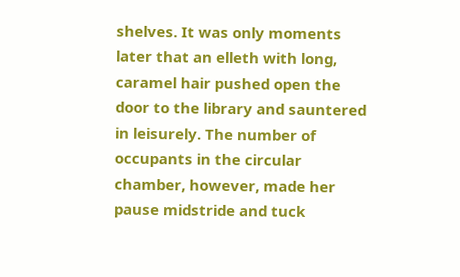shelves. It was only moments later that an elleth with long, caramel hair pushed open the door to the library and sauntered in leisurely. The number of occupants in the circular chamber, however, made her pause midstride and tuck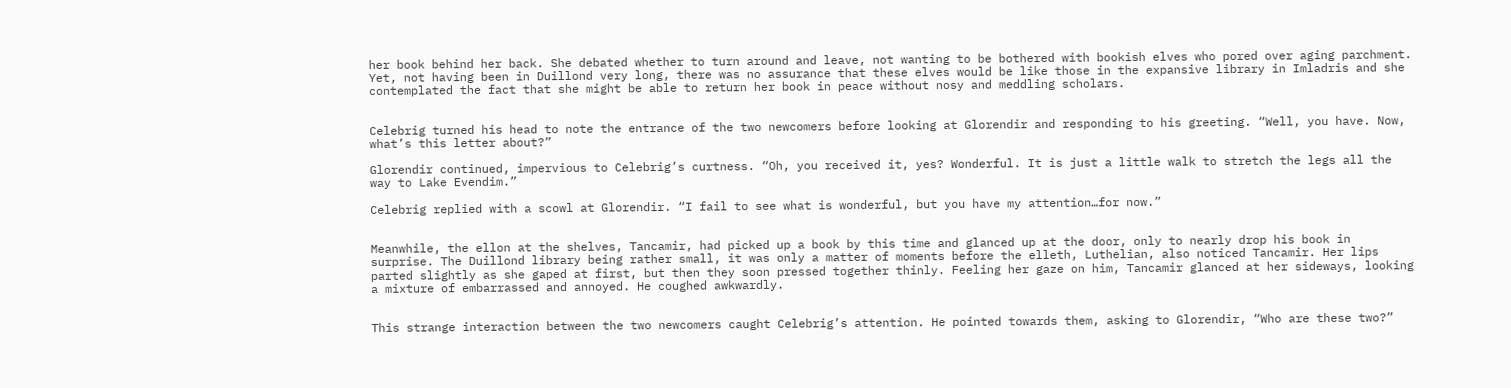her book behind her back. She debated whether to turn around and leave, not wanting to be bothered with bookish elves who pored over aging parchment. Yet, not having been in Duillond very long, there was no assurance that these elves would be like those in the expansive library in Imladris and she contemplated the fact that she might be able to return her book in peace without nosy and meddling scholars.


Celebrig turned his head to note the entrance of the two newcomers before looking at Glorendir and responding to his greeting. “Well, you have. Now, what’s this letter about?”

Glorendir continued, impervious to Celebrig’s curtness. “Oh, you received it, yes? Wonderful. It is just a little walk to stretch the legs all the way to Lake Evendim.”

Celebrig replied with a scowl at Glorendir. “I fail to see what is wonderful, but you have my attention…for now.”


Meanwhile, the ellon at the shelves, Tancamir, had picked up a book by this time and glanced up at the door, only to nearly drop his book in surprise. The Duillond library being rather small, it was only a matter of moments before the elleth, Luthelian, also noticed Tancamir. Her lips parted slightly as she gaped at first, but then they soon pressed together thinly. Feeling her gaze on him, Tancamir glanced at her sideways, looking a mixture of embarrassed and annoyed. He coughed awkwardly.


This strange interaction between the two newcomers caught Celebrig’s attention. He pointed towards them, asking to Glorendir, “Who are these two?”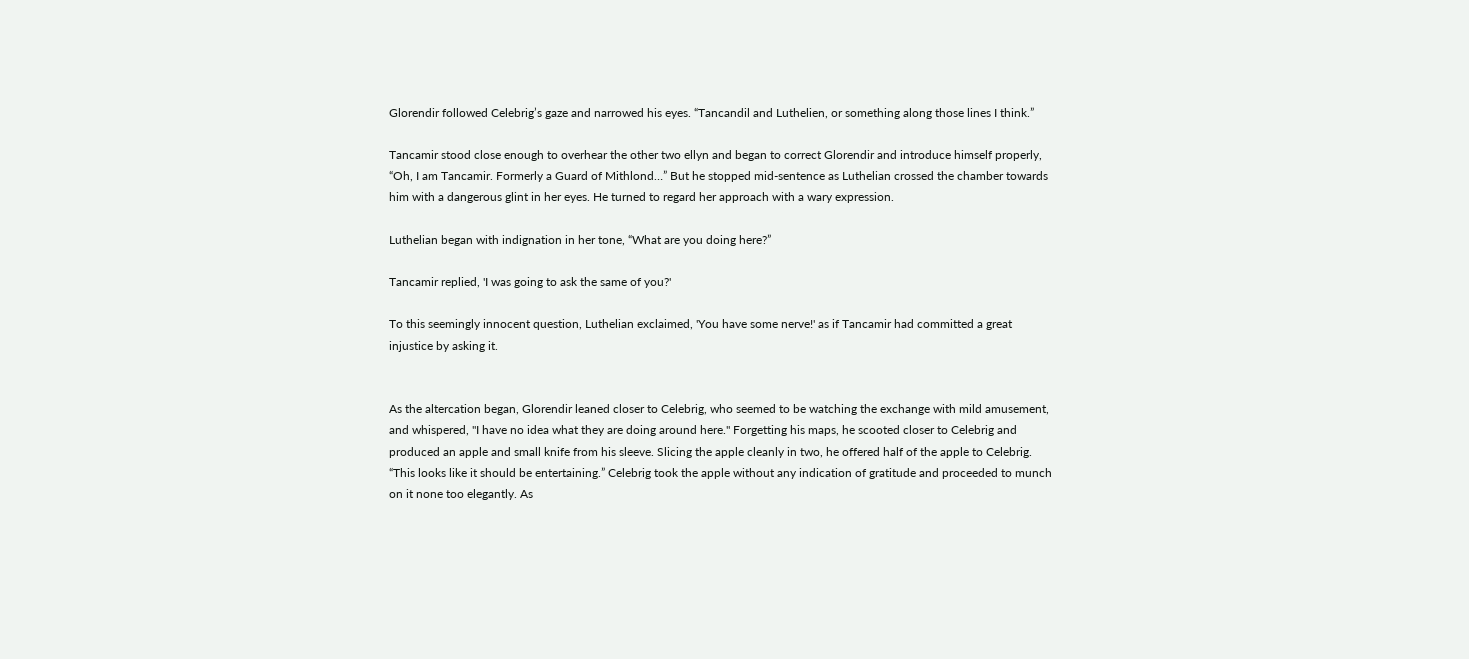Glorendir followed Celebrig’s gaze and narrowed his eyes. “Tancandil and Luthelien, or something along those lines I think.”

Tancamir stood close enough to overhear the other two ellyn and began to correct Glorendir and introduce himself properly, “Oh, I am Tancamir. Formerly a Guard of Mithlond…” But he stopped mid-sentence as Luthelian crossed the chamber towards him with a dangerous glint in her eyes. He turned to regard her approach with a wary expression.

Luthelian began with indignation in her tone, “What are you doing here?”

Tancamir replied, 'I was going to ask the same of you?'

To this seemingly innocent question, Luthelian exclaimed, 'You have some nerve!' as if Tancamir had committed a great injustice by asking it.


As the altercation began, Glorendir leaned closer to Celebrig, who seemed to be watching the exchange with mild amusement, and whispered, "I have no idea what they are doing around here." Forgetting his maps, he scooted closer to Celebrig and produced an apple and small knife from his sleeve. Slicing the apple cleanly in two, he offered half of the apple to Celebrig. “This looks like it should be entertaining.” Celebrig took the apple without any indication of gratitude and proceeded to munch on it none too elegantly. As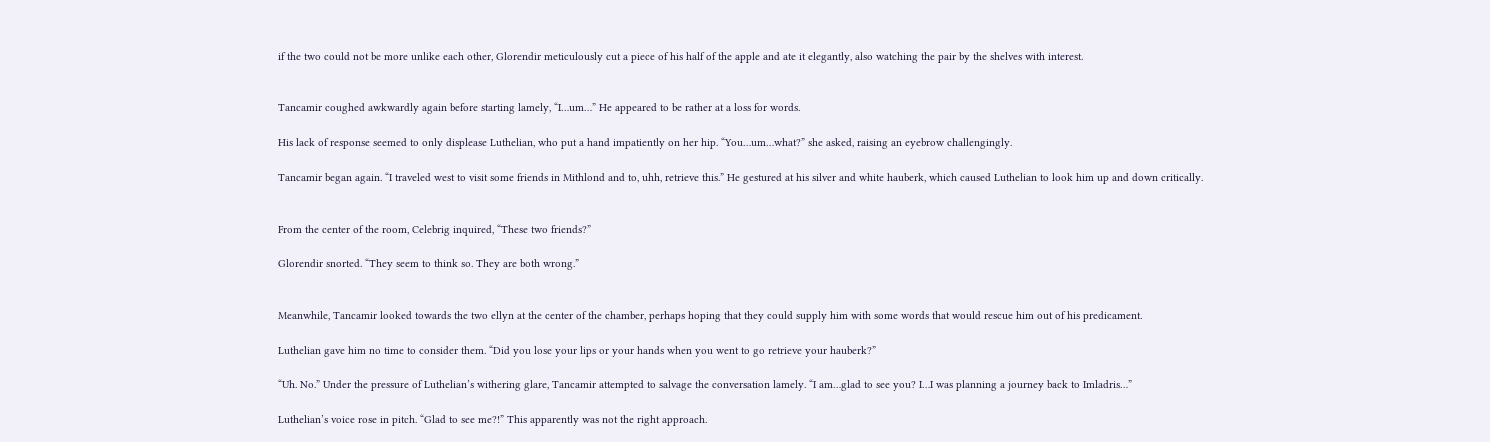if the two could not be more unlike each other, Glorendir meticulously cut a piece of his half of the apple and ate it elegantly, also watching the pair by the shelves with interest.


Tancamir coughed awkwardly again before starting lamely, “I…um…” He appeared to be rather at a loss for words.

His lack of response seemed to only displease Luthelian, who put a hand impatiently on her hip. “You…um…what?” she asked, raising an eyebrow challengingly.

Tancamir began again. “I traveled west to visit some friends in Mithlond and to, uhh, retrieve this.” He gestured at his silver and white hauberk, which caused Luthelian to look him up and down critically.


From the center of the room, Celebrig inquired, “These two friends?”

Glorendir snorted. “They seem to think so. They are both wrong.”


Meanwhile, Tancamir looked towards the two ellyn at the center of the chamber, perhaps hoping that they could supply him with some words that would rescue him out of his predicament.

Luthelian gave him no time to consider them. “Did you lose your lips or your hands when you went to go retrieve your hauberk?”

“Uh. No.” Under the pressure of Luthelian’s withering glare, Tancamir attempted to salvage the conversation lamely. “I am…glad to see you? I…I was planning a journey back to Imladris…”

Luthelian’s voice rose in pitch. “Glad to see me?!” This apparently was not the right approach.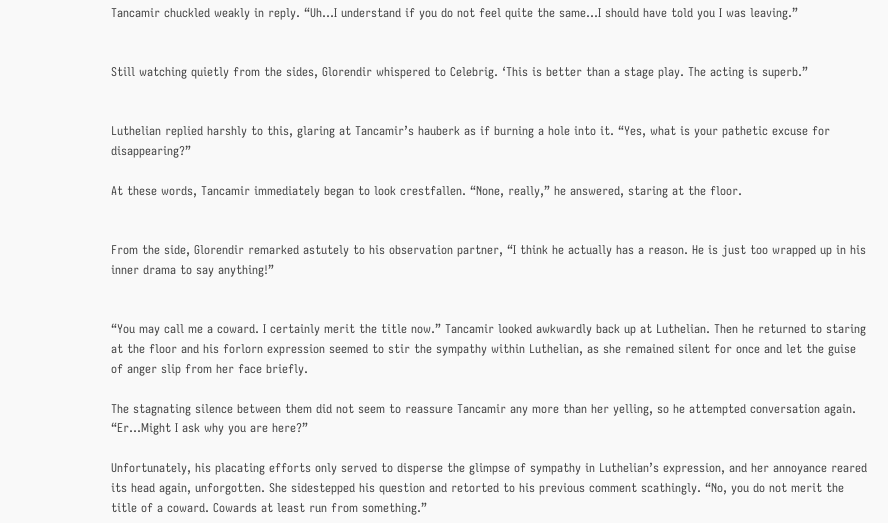Tancamir chuckled weakly in reply. “Uh…I understand if you do not feel quite the same…I should have told you I was leaving.”


Still watching quietly from the sides, Glorendir whispered to Celebrig. ‘This is better than a stage play. The acting is superb.”


Luthelian replied harshly to this, glaring at Tancamir’s hauberk as if burning a hole into it. “Yes, what is your pathetic excuse for disappearing?”

At these words, Tancamir immediately began to look crestfallen. “None, really,” he answered, staring at the floor.


From the side, Glorendir remarked astutely to his observation partner, “I think he actually has a reason. He is just too wrapped up in his inner drama to say anything!”


“You may call me a coward. I certainly merit the title now.” Tancamir looked awkwardly back up at Luthelian. Then he returned to staring at the floor and his forlorn expression seemed to stir the sympathy within Luthelian, as she remained silent for once and let the guise of anger slip from her face briefly.

The stagnating silence between them did not seem to reassure Tancamir any more than her yelling, so he attempted conversation again. “Er…Might I ask why you are here?”

Unfortunately, his placating efforts only served to disperse the glimpse of sympathy in Luthelian’s expression, and her annoyance reared its head again, unforgotten. She sidestepped his question and retorted to his previous comment scathingly. “No, you do not merit the title of a coward. Cowards at least run from something.”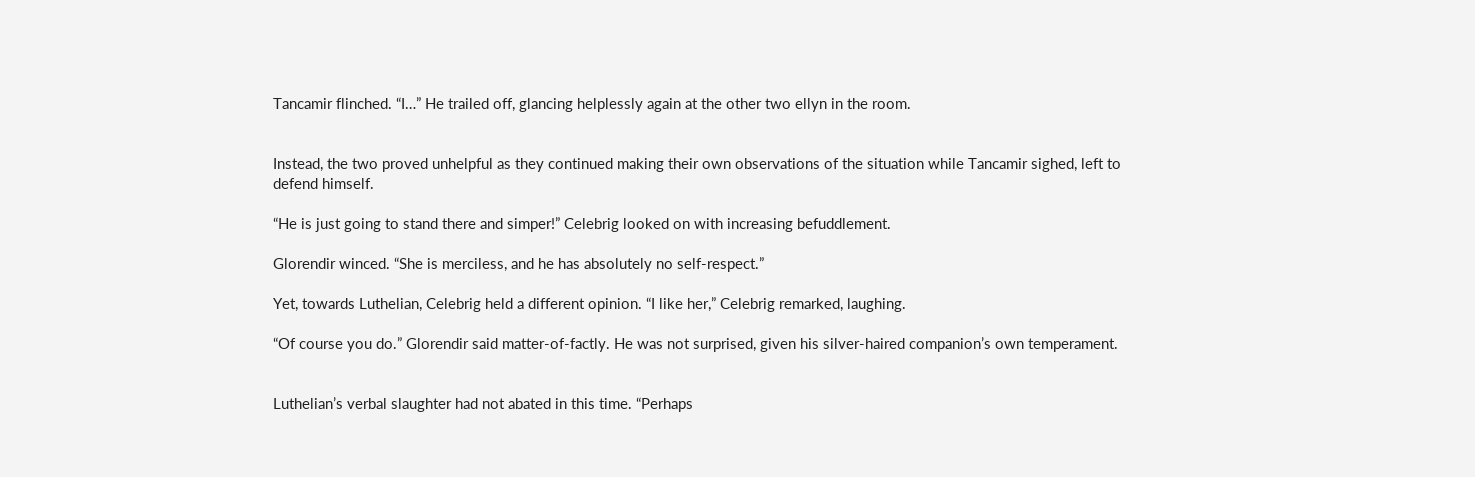Tancamir flinched. “I…” He trailed off, glancing helplessly again at the other two ellyn in the room.


Instead, the two proved unhelpful as they continued making their own observations of the situation while Tancamir sighed, left to defend himself.

“He is just going to stand there and simper!” Celebrig looked on with increasing befuddlement.

Glorendir winced. “She is merciless, and he has absolutely no self-respect.”

Yet, towards Luthelian, Celebrig held a different opinion. “I like her,” Celebrig remarked, laughing.

“Of course you do.” Glorendir said matter-of-factly. He was not surprised, given his silver-haired companion’s own temperament.


Luthelian’s verbal slaughter had not abated in this time. “Perhaps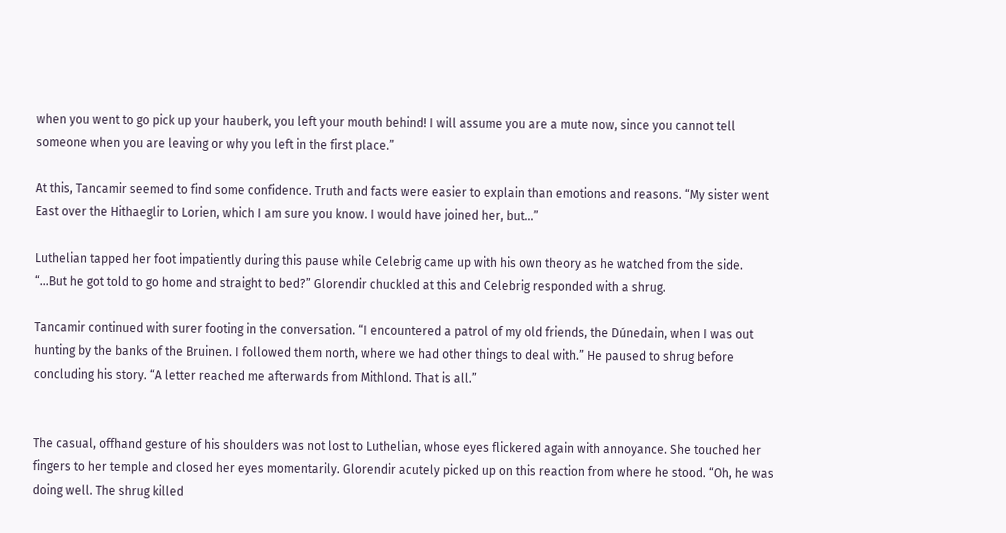when you went to go pick up your hauberk, you left your mouth behind! I will assume you are a mute now, since you cannot tell someone when you are leaving or why you left in the first place.”

At this, Tancamir seemed to find some confidence. Truth and facts were easier to explain than emotions and reasons. “My sister went East over the Hithaeglir to Lorien, which I am sure you know. I would have joined her, but...”

Luthelian tapped her foot impatiently during this pause while Celebrig came up with his own theory as he watched from the side. “…But he got told to go home and straight to bed?” Glorendir chuckled at this and Celebrig responded with a shrug.

Tancamir continued with surer footing in the conversation. “I encountered a patrol of my old friends, the Dúnedain, when I was out hunting by the banks of the Bruinen. I followed them north, where we had other things to deal with.” He paused to shrug before concluding his story. “A letter reached me afterwards from Mithlond. That is all.”


The casual, offhand gesture of his shoulders was not lost to Luthelian, whose eyes flickered again with annoyance. She touched her fingers to her temple and closed her eyes momentarily. Glorendir acutely picked up on this reaction from where he stood. “Oh, he was doing well. The shrug killed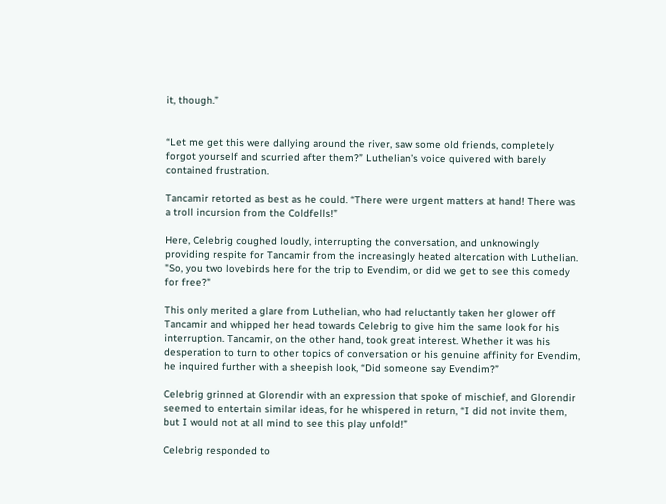it, though.”


“Let me get this were dallying around the river, saw some old friends, completely forgot yourself and scurried after them?” Luthelian’s voice quivered with barely contained frustration.

Tancamir retorted as best as he could. “There were urgent matters at hand! There was a troll incursion from the Coldfells!”

Here, Celebrig coughed loudly, interrupting the conversation, and unknowingly providing respite for Tancamir from the increasingly heated altercation with Luthelian. "So, you two lovebirds here for the trip to Evendim, or did we get to see this comedy for free?"

This only merited a glare from Luthelian, who had reluctantly taken her glower off Tancamir and whipped her head towards Celebrig to give him the same look for his interruption. Tancamir, on the other hand, took great interest. Whether it was his desperation to turn to other topics of conversation or his genuine affinity for Evendim, he inquired further with a sheepish look, “Did someone say Evendim?”

Celebrig grinned at Glorendir with an expression that spoke of mischief, and Glorendir seemed to entertain similar ideas, for he whispered in return, “I did not invite them, but I would not at all mind to see this play unfold!”

Celebrig responded to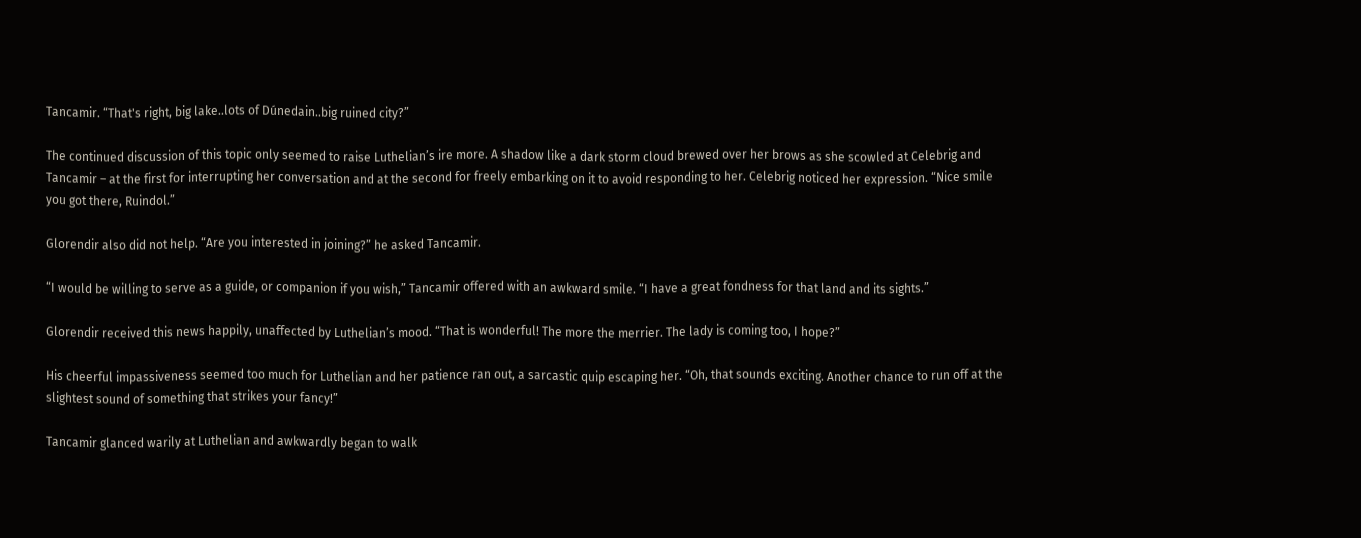Tancamir. “That's right, big lake..lots of Dúnedain..big ruined city?”

The continued discussion of this topic only seemed to raise Luthelian’s ire more. A shadow like a dark storm cloud brewed over her brows as she scowled at Celebrig and Tancamir – at the first for interrupting her conversation and at the second for freely embarking on it to avoid responding to her. Celebrig noticed her expression. “Nice smile you got there, Ruindol.”

Glorendir also did not help. “Are you interested in joining?” he asked Tancamir.

“I would be willing to serve as a guide, or companion if you wish,” Tancamir offered with an awkward smile. “I have a great fondness for that land and its sights.”

Glorendir received this news happily, unaffected by Luthelian’s mood. “That is wonderful! The more the merrier. The lady is coming too, I hope?”

His cheerful impassiveness seemed too much for Luthelian and her patience ran out, a sarcastic quip escaping her. “Oh, that sounds exciting. Another chance to run off at the slightest sound of something that strikes your fancy!”

Tancamir glanced warily at Luthelian and awkwardly began to walk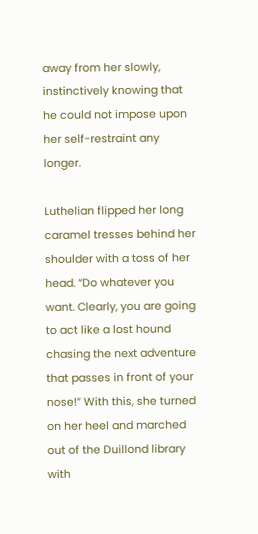away from her slowly, instinctively knowing that he could not impose upon her self-restraint any longer.

Luthelian flipped her long caramel tresses behind her shoulder with a toss of her head. “Do whatever you want. Clearly, you are going to act like a lost hound chasing the next adventure that passes in front of your nose!” With this, she turned on her heel and marched out of the Duillond library with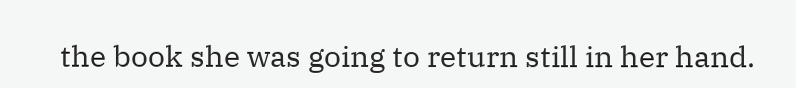the book she was going to return still in her hand.